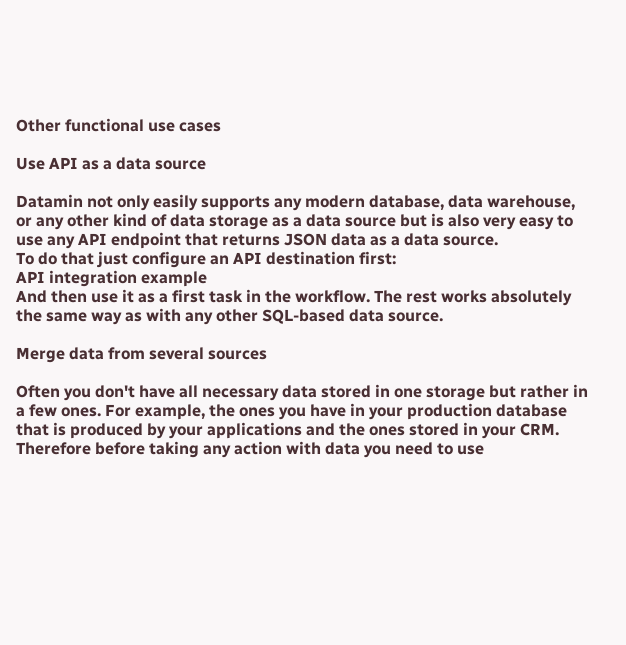Other functional use cases

Use API as a data source

Datamin not only easily supports any modern database, data warehouse, or any other kind of data storage as a data source but is also very easy to use any API endpoint that returns JSON data as a data source.
To do that just configure an API destination first:
API integration example
And then use it as a first task in the workflow. The rest works absolutely the same way as with any other SQL-based data source.

Merge data from several sources

Often you don't have all necessary data stored in one storage but rather in a few ones. For example, the ones you have in your production database that is produced by your applications and the ones stored in your CRM.
Therefore before taking any action with data you need to use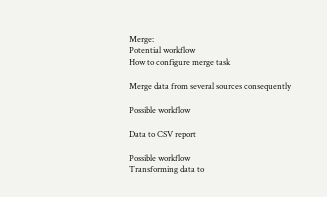Merge:
Potential workflow
How to configure merge task

Merge data from several sources consequently

Possible workflow

Data to CSV report

Possible workflow
Transforming data to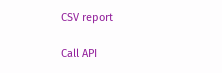CSV report

Call API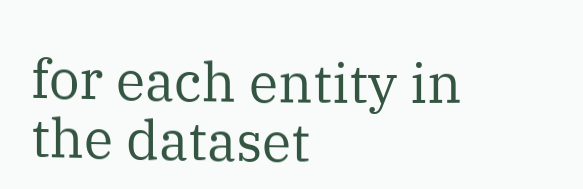for each entity in the dataset